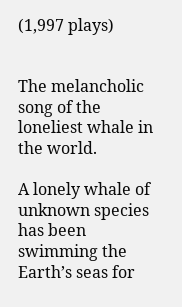(1,997 plays)


The melancholic song of the loneliest whale in the world.

A lonely whale of unknown species has been swimming the Earth’s seas for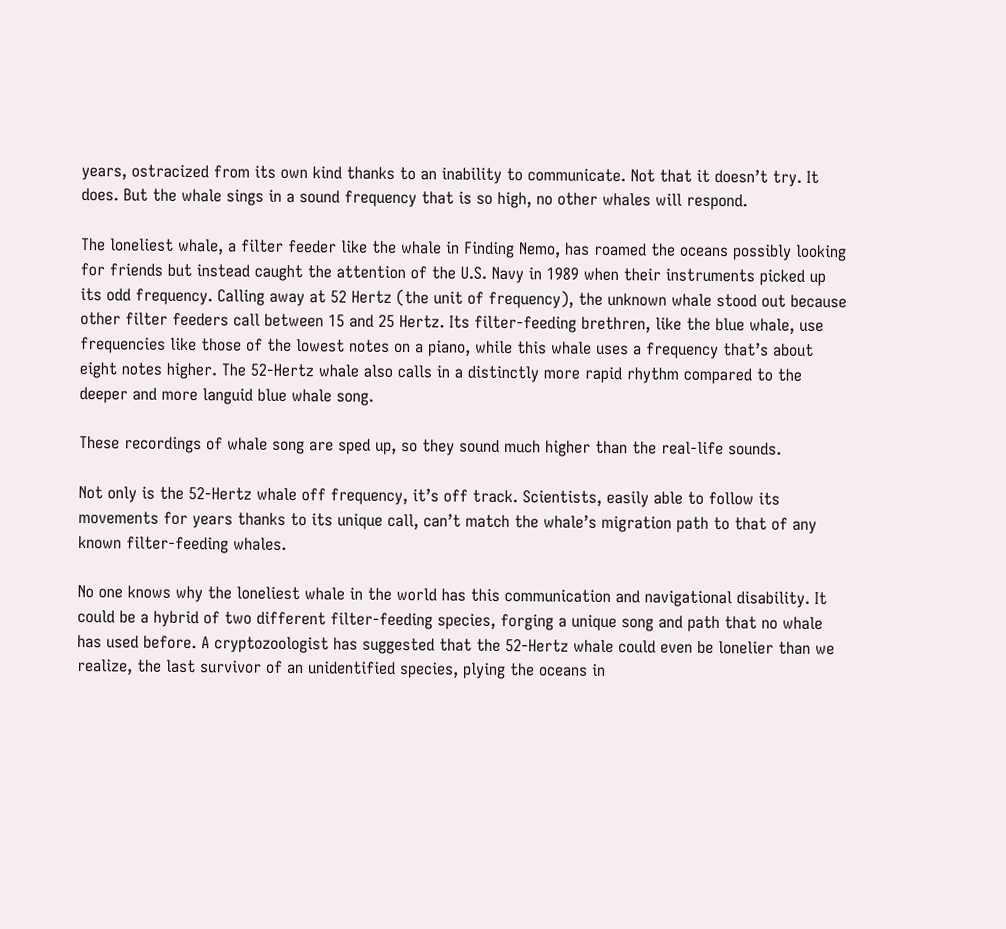years, ostracized from its own kind thanks to an inability to communicate. Not that it doesn’t try. It does. But the whale sings in a sound frequency that is so high, no other whales will respond.

The loneliest whale, a filter feeder like the whale in Finding Nemo, has roamed the oceans possibly looking for friends but instead caught the attention of the U.S. Navy in 1989 when their instruments picked up its odd frequency. Calling away at 52 Hertz (the unit of frequency), the unknown whale stood out because other filter feeders call between 15 and 25 Hertz. Its filter-feeding brethren, like the blue whale, use frequencies like those of the lowest notes on a piano, while this whale uses a frequency that’s about eight notes higher. The 52-Hertz whale also calls in a distinctly more rapid rhythm compared to the deeper and more languid blue whale song.

These recordings of whale song are sped up, so they sound much higher than the real-life sounds.

Not only is the 52-Hertz whale off frequency, it’s off track. Scientists, easily able to follow its movements for years thanks to its unique call, can’t match the whale’s migration path to that of any known filter-feeding whales.

No one knows why the loneliest whale in the world has this communication and navigational disability. It could be a hybrid of two different filter-feeding species, forging a unique song and path that no whale has used before. A cryptozoologist has suggested that the 52-Hertz whale could even be lonelier than we realize, the last survivor of an unidentified species, plying the oceans in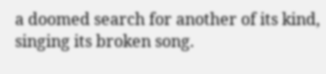a doomed search for another of its kind, singing its broken song.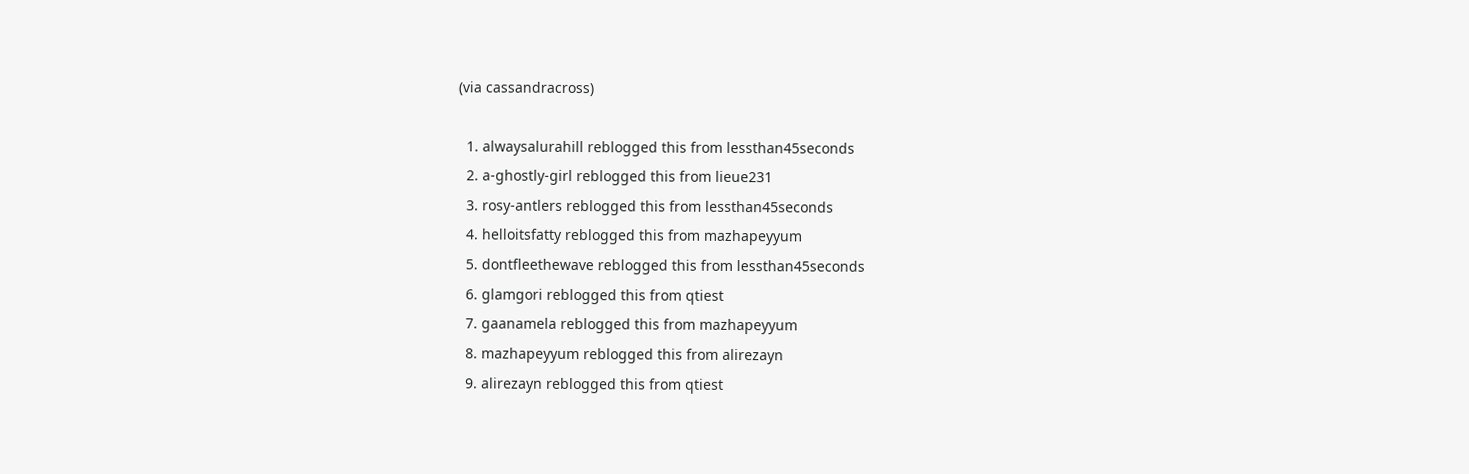(via cassandracross)

  1. alwaysalurahill reblogged this from lessthan45seconds
  2. a-ghostly-girl reblogged this from lieue231
  3. rosy-antlers reblogged this from lessthan45seconds
  4. helloitsfatty reblogged this from mazhapeyyum
  5. dontfleethewave reblogged this from lessthan45seconds
  6. glamgori reblogged this from qtiest
  7. gaanamela reblogged this from mazhapeyyum
  8. mazhapeyyum reblogged this from alirezayn
  9. alirezayn reblogged this from qtiest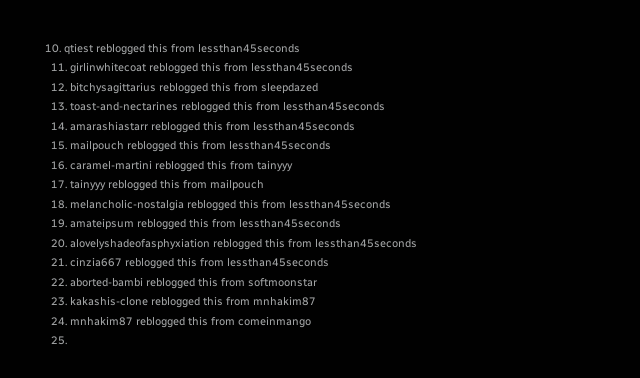10. qtiest reblogged this from lessthan45seconds
  11. girlinwhitecoat reblogged this from lessthan45seconds
  12. bitchysagittarius reblogged this from sleepdazed
  13. toast-and-nectarines reblogged this from lessthan45seconds
  14. amarashiastarr reblogged this from lessthan45seconds
  15. mailpouch reblogged this from lessthan45seconds
  16. caramel-martini reblogged this from tainyyy
  17. tainyyy reblogged this from mailpouch
  18. melancholic-nostalgia reblogged this from lessthan45seconds
  19. amateipsum reblogged this from lessthan45seconds
  20. alovelyshadeofasphyxiation reblogged this from lessthan45seconds
  21. cinzia667 reblogged this from lessthan45seconds
  22. aborted-bambi reblogged this from softmoonstar
  23. kakashis-clone reblogged this from mnhakim87
  24. mnhakim87 reblogged this from comeinmango
  25.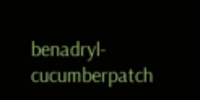benadryl-cucumberpatch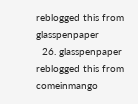reblogged this from glasspenpaper
  26. glasspenpaper reblogged this from comeinmango